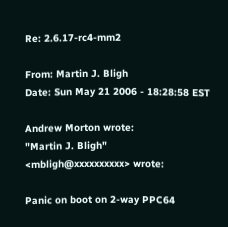Re: 2.6.17-rc4-mm2

From: Martin J. Bligh
Date: Sun May 21 2006 - 18:28:58 EST

Andrew Morton wrote:
"Martin J. Bligh" <mbligh@xxxxxxxxxx> wrote:

Panic on boot on 2-way PPC64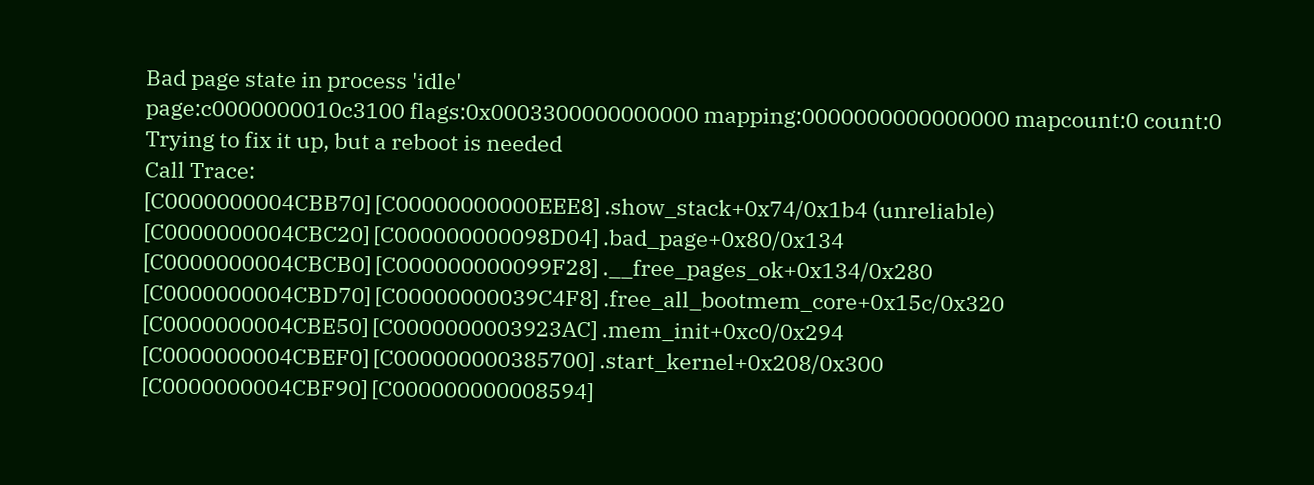Bad page state in process 'idle'
page:c0000000010c3100 flags:0x0003300000000000 mapping:0000000000000000 mapcount:0 count:0
Trying to fix it up, but a reboot is needed
Call Trace:
[C0000000004CBB70] [C00000000000EEE8] .show_stack+0x74/0x1b4 (unreliable)
[C0000000004CBC20] [C000000000098D04] .bad_page+0x80/0x134
[C0000000004CBCB0] [C000000000099F28] .__free_pages_ok+0x134/0x280
[C0000000004CBD70] [C00000000039C4F8] .free_all_bootmem_core+0x15c/0x320
[C0000000004CBE50] [C0000000003923AC] .mem_init+0xc0/0x294
[C0000000004CBEF0] [C000000000385700] .start_kernel+0x208/0x300
[C0000000004CBF90] [C000000000008594]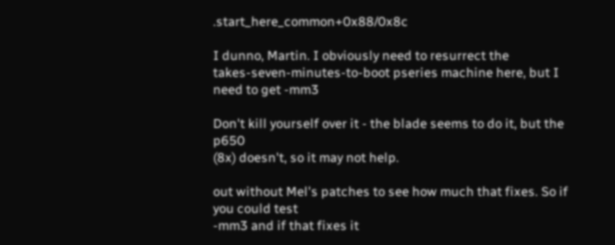.start_here_common+0x88/0x8c

I dunno, Martin. I obviously need to resurrect the
takes-seven-minutes-to-boot pseries machine here, but I need to get -mm3

Don't kill yourself over it - the blade seems to do it, but the p650
(8x) doesn't, so it may not help.

out without Mel's patches to see how much that fixes. So if you could test
-mm3 and if that fixes it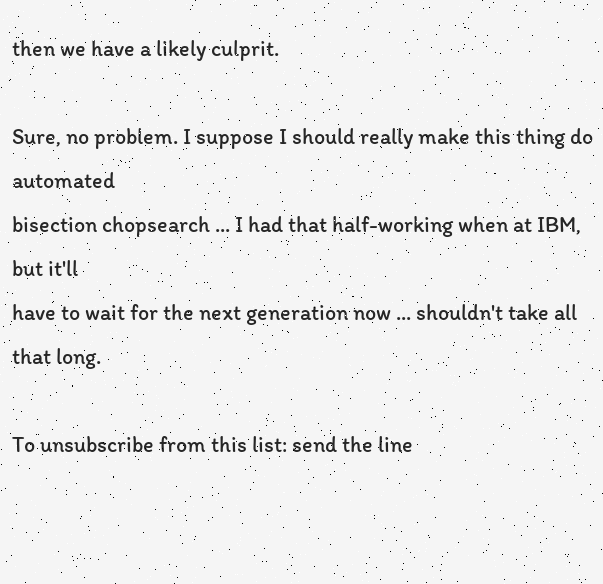then we have a likely culprit.

Sure, no problem. I suppose I should really make this thing do automated
bisection chopsearch ... I had that half-working when at IBM, but it'll
have to wait for the next generation now ... shouldn't take all that long.

To unsubscribe from this list: send the line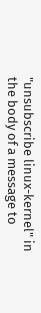"unsubscribe linux-kernel" in
the body of a message to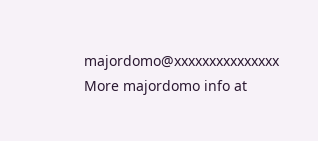majordomo@xxxxxxxxxxxxxxx
More majordomo info at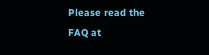Please read the FAQ at